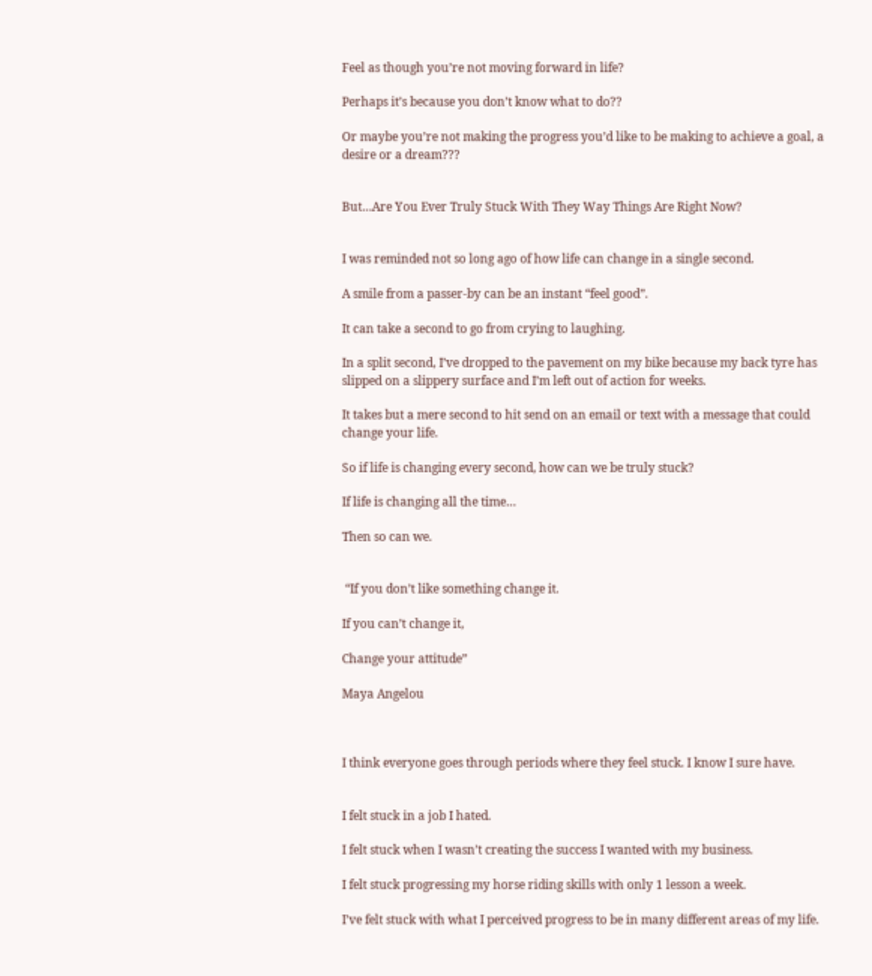Feel as though you’re not moving forward in life?

Perhaps it’s because you don’t know what to do??

Or maybe you’re not making the progress you’d like to be making to achieve a goal, a desire or a dream???


But…Are You Ever Truly Stuck With They Way Things Are Right Now?


I was reminded not so long ago of how life can change in a single second.

A smile from a passer-by can be an instant “feel good”.

It can take a second to go from crying to laughing.

In a split second, I’ve dropped to the pavement on my bike because my back tyre has slipped on a slippery surface and I’m left out of action for weeks.

It takes but a mere second to hit send on an email or text with a message that could change your life.

So if life is changing every second, how can we be truly stuck?

If life is changing all the time…

Then so can we.


 “If you don’t like something change it.

If you can’t change it,

Change your attitude”

Maya Angelou



I think everyone goes through periods where they feel stuck. I know I sure have.


I felt stuck in a job I hated.

I felt stuck when I wasn’t creating the success I wanted with my business.

I felt stuck progressing my horse riding skills with only 1 lesson a week.

I’ve felt stuck with what I perceived progress to be in many different areas of my life.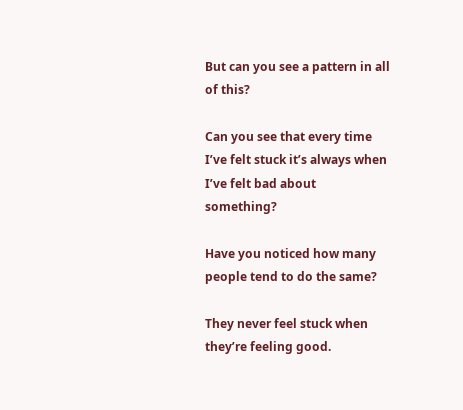But can you see a pattern in all of this?

Can you see that every time I’ve felt stuck it’s always when I’ve felt bad about something?

Have you noticed how many people tend to do the same?

They never feel stuck when they’re feeling good.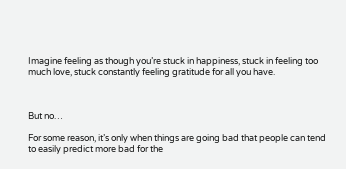Imagine feeling as though you’re stuck in happiness, stuck in feeling too much love, stuck constantly feeling gratitude for all you have.



But no…

For some reason, it’s only when things are going bad that people can tend to easily predict more bad for the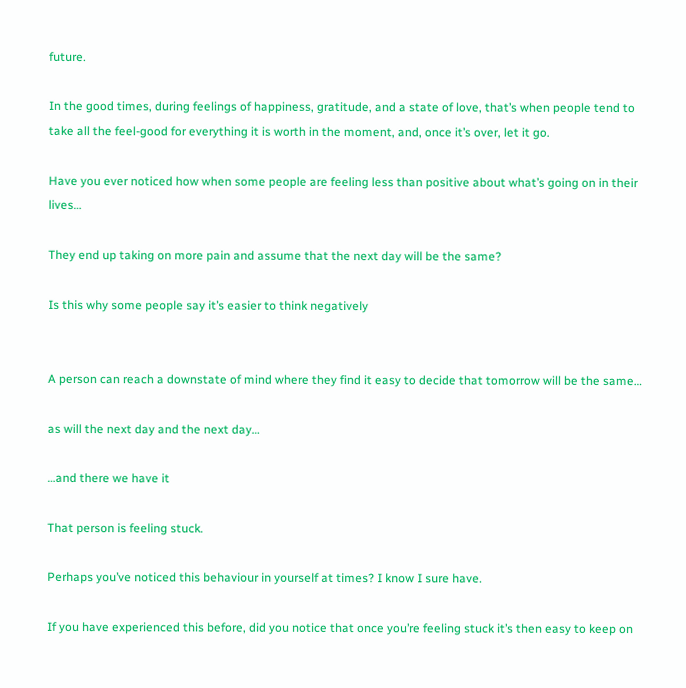future.

In the good times, during feelings of happiness, gratitude, and a state of love, that’s when people tend to take all the feel-good for everything it is worth in the moment, and, once it’s over, let it go.

Have you ever noticed how when some people are feeling less than positive about what’s going on in their lives…

They end up taking on more pain and assume that the next day will be the same?

Is this why some people say it’s easier to think negatively


A person can reach a downstate of mind where they find it easy to decide that tomorrow will be the same…

as will the next day and the next day…

…and there we have it

That person is feeling stuck.

Perhaps you’ve noticed this behaviour in yourself at times? I know I sure have.

If you have experienced this before, did you notice that once you’re feeling stuck it’s then easy to keep on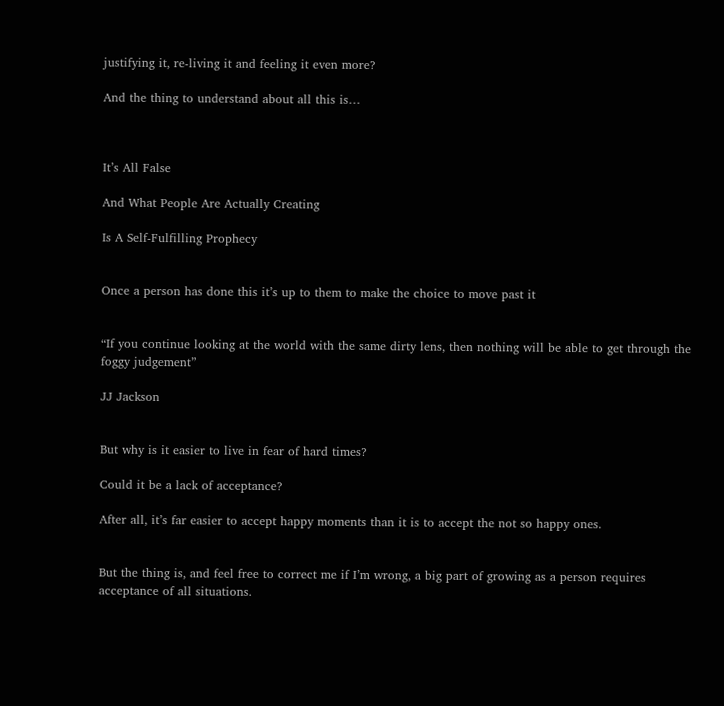justifying it, re-living it and feeling it even more?

And the thing to understand about all this is…



It’s All False

And What People Are Actually Creating

Is A Self-Fulfilling Prophecy


Once a person has done this it’s up to them to make the choice to move past it


“If you continue looking at the world with the same dirty lens, then nothing will be able to get through the foggy judgement”

JJ Jackson


But why is it easier to live in fear of hard times?

Could it be a lack of acceptance?

After all, it’s far easier to accept happy moments than it is to accept the not so happy ones.


But the thing is, and feel free to correct me if I’m wrong, a big part of growing as a person requires acceptance of all situations.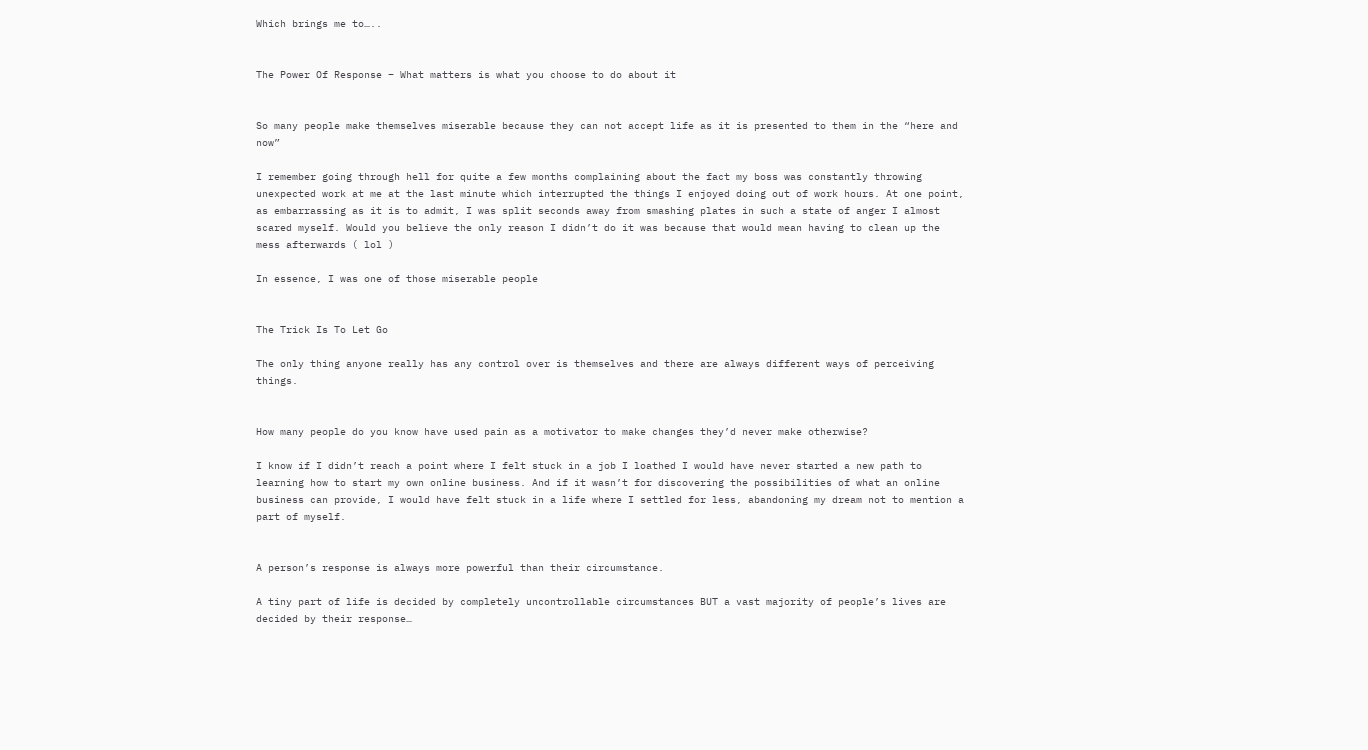Which brings me to…..


The Power Of Response – What matters is what you choose to do about it


So many people make themselves miserable because they can not accept life as it is presented to them in the “here and now”

I remember going through hell for quite a few months complaining about the fact my boss was constantly throwing unexpected work at me at the last minute which interrupted the things I enjoyed doing out of work hours. At one point, as embarrassing as it is to admit, I was split seconds away from smashing plates in such a state of anger I almost scared myself. Would you believe the only reason I didn’t do it was because that would mean having to clean up the mess afterwards ( lol )

In essence, I was one of those miserable people


The Trick Is To Let Go

The only thing anyone really has any control over is themselves and there are always different ways of perceiving things.


How many people do you know have used pain as a motivator to make changes they’d never make otherwise?

I know if I didn’t reach a point where I felt stuck in a job I loathed I would have never started a new path to learning how to start my own online business. And if it wasn’t for discovering the possibilities of what an online business can provide, I would have felt stuck in a life where I settled for less, abandoning my dream not to mention a part of myself.


A person’s response is always more powerful than their circumstance.

A tiny part of life is decided by completely uncontrollable circumstances BUT a vast majority of people’s lives are decided by their response…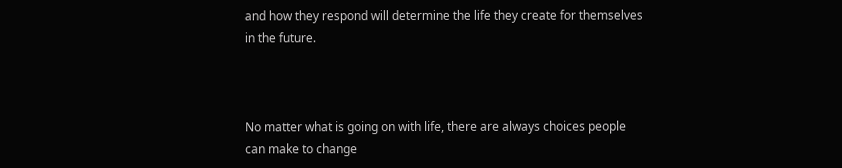and how they respond will determine the life they create for themselves in the future.



No matter what is going on with life, there are always choices people can make to change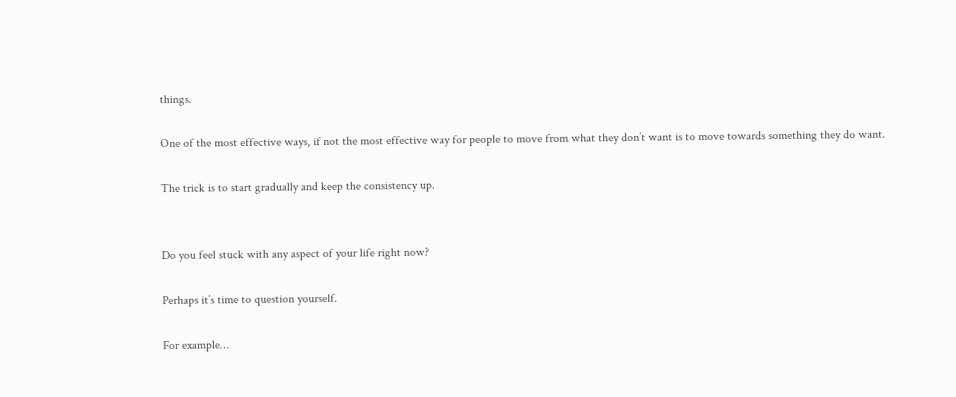things.

One of the most effective ways, if not the most effective way for people to move from what they don’t want is to move towards something they do want.

The trick is to start gradually and keep the consistency up.


Do you feel stuck with any aspect of your life right now?

Perhaps it’s time to question yourself.

For example…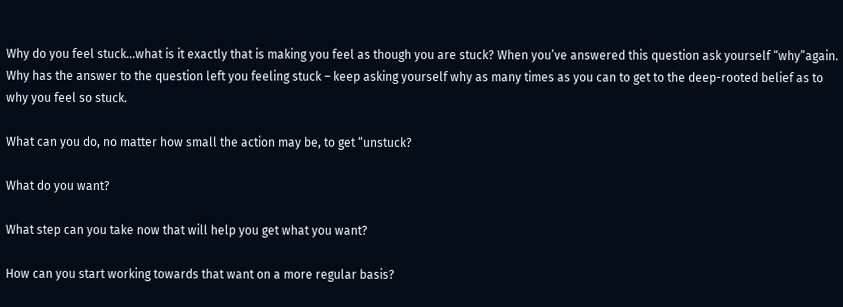Why do you feel stuck…what is it exactly that is making you feel as though you are stuck? When you’ve answered this question ask yourself “why”again. Why has the answer to the question left you feeling stuck – keep asking yourself why as many times as you can to get to the deep-rooted belief as to why you feel so stuck.

What can you do, no matter how small the action may be, to get “unstuck?

What do you want?

What step can you take now that will help you get what you want?

How can you start working towards that want on a more regular basis?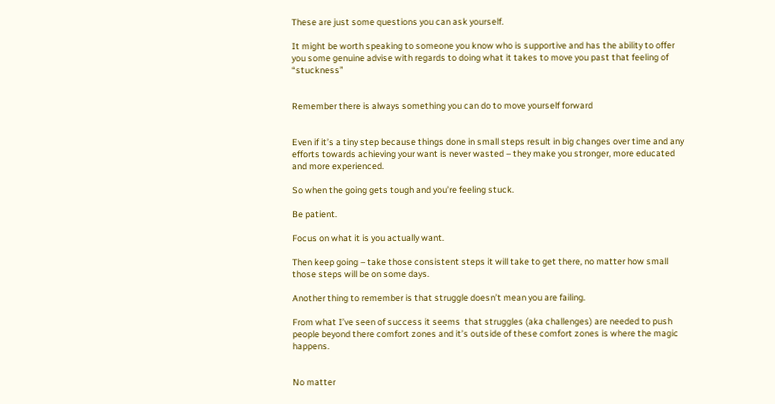These are just some questions you can ask yourself.

It might be worth speaking to someone you know who is supportive and has the ability to offer you some genuine advise with regards to doing what it takes to move you past that feeling of “stuckness”


Remember there is always something you can do to move yourself forward


Even if it’s a tiny step because things done in small steps result in big changes over time and any efforts towards achieving your want is never wasted – they make you stronger, more educated and more experienced.

So when the going gets tough and you’re feeling stuck.

Be patient.

Focus on what it is you actually want.

Then keep going – take those consistent steps it will take to get there, no matter how small those steps will be on some days.

Another thing to remember is that struggle doesn’t mean you are failing.

From what I’ve seen of success it seems  that struggles (aka challenges) are needed to push people beyond there comfort zones and it’s outside of these comfort zones is where the magic happens.


No matter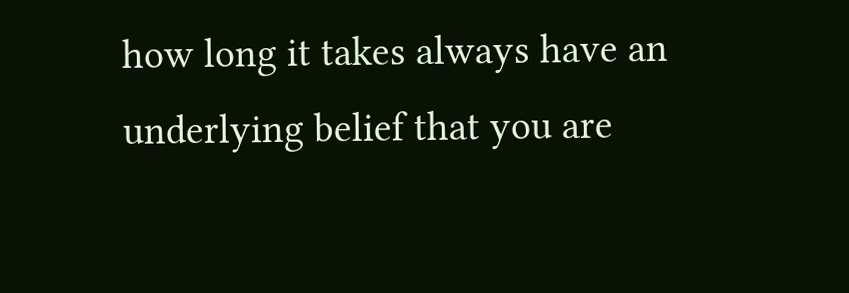how long it takes always have an underlying belief that you are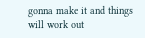gonna make it and things will work out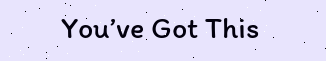You’ve Got This